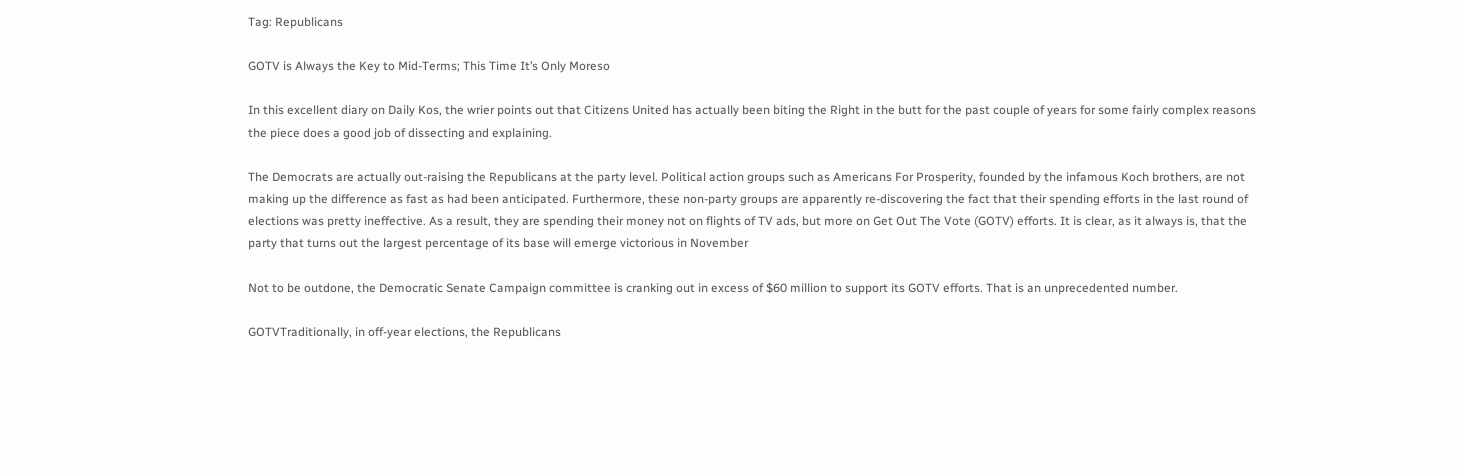Tag: Republicans

GOTV is Always the Key to Mid-Terms; This Time It’s Only Moreso

In this excellent diary on Daily Kos, the wrier points out that Citizens United has actually been biting the Right in the butt for the past couple of years for some fairly complex reasons the piece does a good job of dissecting and explaining.

The Democrats are actually out-raising the Republicans at the party level. Political action groups such as Americans For Prosperity, founded by the infamous Koch brothers, are not making up the difference as fast as had been anticipated. Furthermore, these non-party groups are apparently re-discovering the fact that their spending efforts in the last round of elections was pretty ineffective. As a result, they are spending their money not on flights of TV ads, but more on Get Out The Vote (GOTV) efforts. It is clear, as it always is, that the party that turns out the largest percentage of its base will emerge victorious in November

Not to be outdone, the Democratic Senate Campaign committee is cranking out in excess of $60 million to support its GOTV efforts. That is an unprecedented number.

GOTVTraditionally, in off-year elections, the Republicans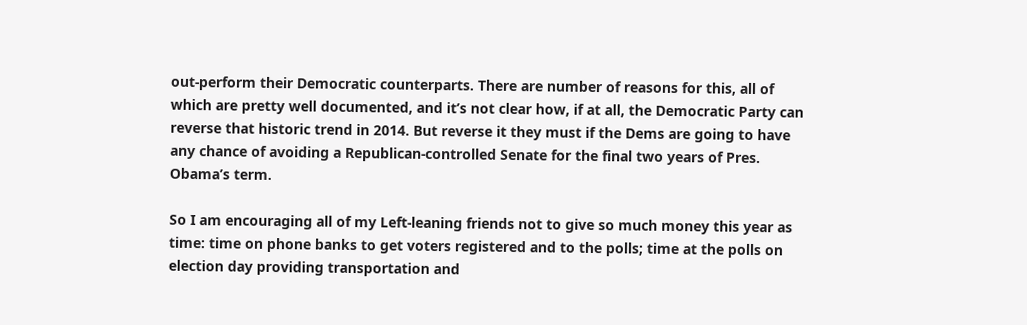out-perform their Democratic counterparts. There are number of reasons for this, all of which are pretty well documented, and it’s not clear how, if at all, the Democratic Party can reverse that historic trend in 2014. But reverse it they must if the Dems are going to have any chance of avoiding a Republican-controlled Senate for the final two years of Pres. Obama’s term.

So I am encouraging all of my Left-leaning friends not to give so much money this year as time: time on phone banks to get voters registered and to the polls; time at the polls on election day providing transportation and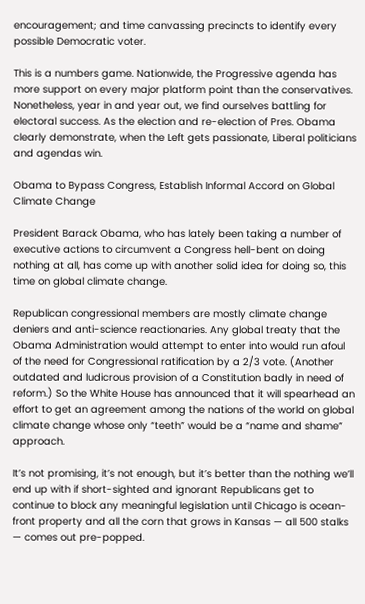encouragement; and time canvassing precincts to identify every possible Democratic voter.

This is a numbers game. Nationwide, the Progressive agenda has more support on every major platform point than the conservatives. Nonetheless, year in and year out, we find ourselves battling for electoral success. As the election and re-election of Pres. Obama clearly demonstrate, when the Left gets passionate, Liberal politicians and agendas win.

Obama to Bypass Congress, Establish Informal Accord on Global Climate Change

President Barack Obama, who has lately been taking a number of executive actions to circumvent a Congress hell-bent on doing nothing at all, has come up with another solid idea for doing so, this time on global climate change.

Republican congressional members are mostly climate change deniers and anti-science reactionaries. Any global treaty that the Obama Administration would attempt to enter into would run afoul of the need for Congressional ratification by a 2/3 vote. (Another outdated and ludicrous provision of a Constitution badly in need of reform.) So the White House has announced that it will spearhead an effort to get an agreement among the nations of the world on global climate change whose only “teeth” would be a “name and shame” approach.

It’s not promising, it’s not enough, but it’s better than the nothing we’ll end up with if short-sighted and ignorant Republicans get to continue to block any meaningful legislation until Chicago is ocean-front property and all the corn that grows in Kansas — all 500 stalks — comes out pre-popped.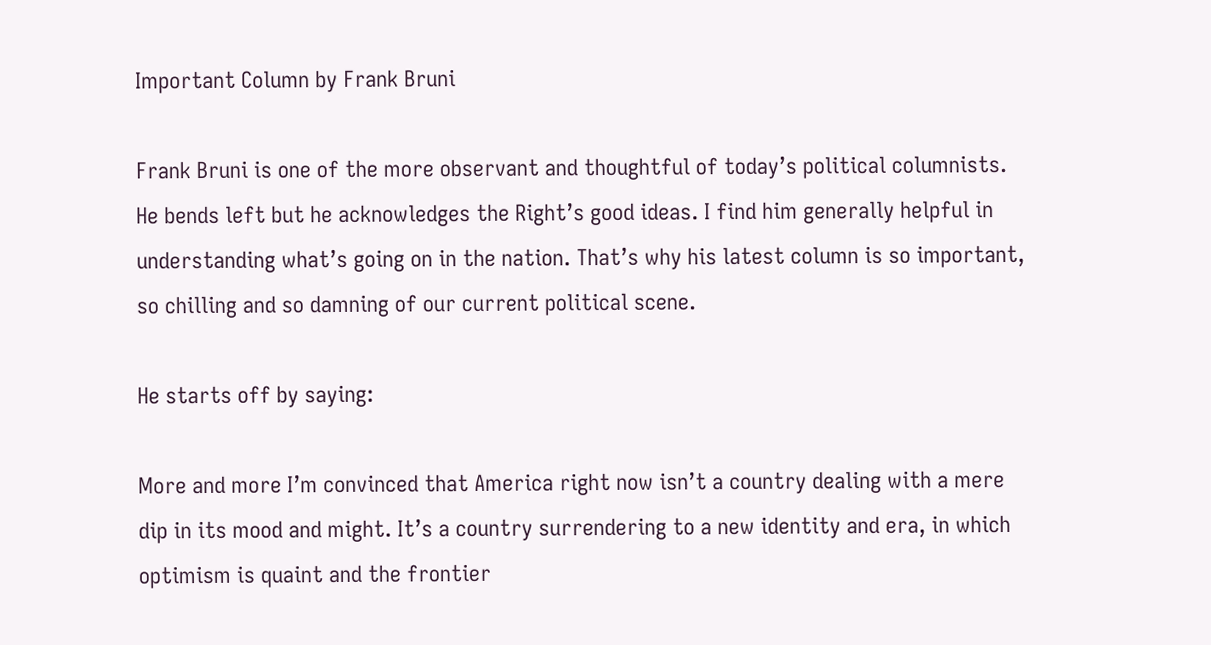Important Column by Frank Bruni

Frank Bruni is one of the more observant and thoughtful of today’s political columnists. He bends left but he acknowledges the Right’s good ideas. I find him generally helpful in understanding what’s going on in the nation. That’s why his latest column is so important, so chilling and so damning of our current political scene.

He starts off by saying:

More and more I’m convinced that America right now isn’t a country dealing with a mere dip in its mood and might. It’s a country surrendering to a new identity and era, in which optimism is quaint and the frontier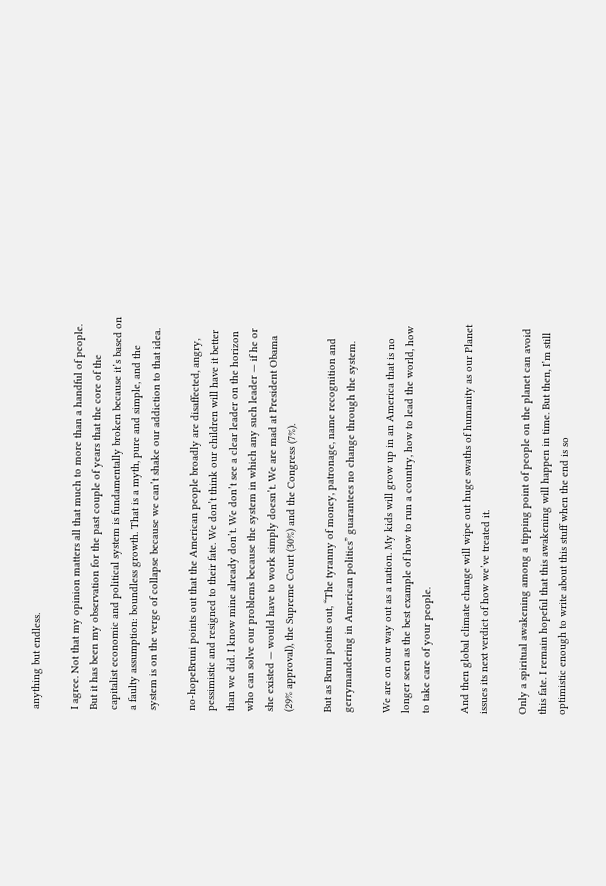anything but endless.

I agree. Not that my opinion matters all that much to more than a handful of people. But it has been my observation for the past couple of years that the core of the capitalist economic and political system is fundamentally broken because it’s based on a faulty assumption: boundless growth. That is a myth, pure and simple, and the system is on the verge of collapse because we can’t shake our addiction to that idea.

no-hopeBruni points out that the American people broadly are disaffected, angry, pessimistic and resigned to their fate. We don’t think our children will have it better than we did. I know mine already don’t. We don’t see a clear leader on the horizon who can solve our problems because the system in which any such leader — if he or she existed — would have to work simply doesn’t. We are mad at President Obama (29% approval), the Supreme Court (30%) and the Congress (7%).

But as Bruni points out, “The tyranny of money, patronage, name recognition and gerrymandering in American politics” guarantees no change through the system.

We are on our way out as a nation. My kids will grow up in an America that is no longer seen as the best example of how to run a country, how to lead the world, how to take care of your people.

And then global climate change will wipe out huge swaths of humanity as our Planet issues its next verdict of how we’ve treated it.

Only a spiritual awakening among a tipping point of people on the planet can avoid this fate. I remain hopeful that this awakening will happen in time. But then, I’m still optimistic enough to write about this stuff when the end is so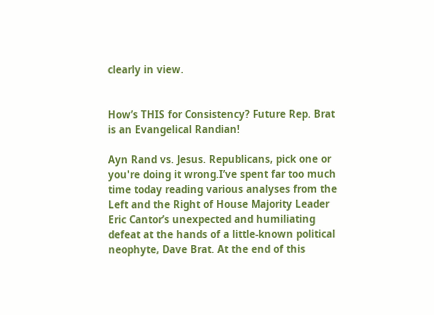clearly in view.


How’s THIS for Consistency? Future Rep. Brat is an Evangelical Randian!

Ayn Rand vs. Jesus. Republicans, pick one or you're doing it wrong.I’ve spent far too much time today reading various analyses from the Left and the Right of House Majority Leader Eric Cantor’s unexpected and humiliating defeat at the hands of a little-known political neophyte, Dave Brat. At the end of this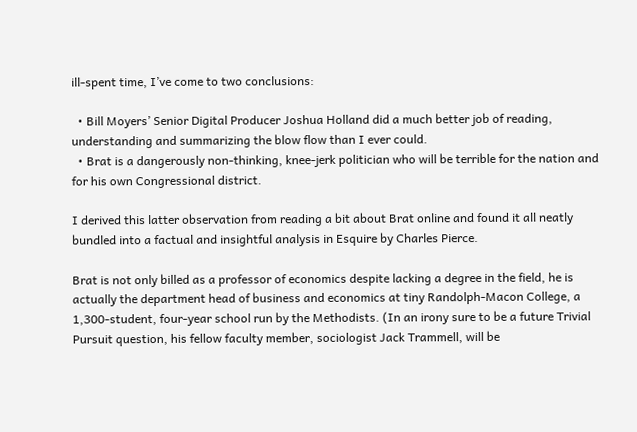ill-spent time, I’ve come to two conclusions:

  • Bill Moyers’ Senior Digital Producer Joshua Holland did a much better job of reading, understanding and summarizing the blow flow than I ever could.
  • Brat is a dangerously non-thinking, knee-jerk politician who will be terrible for the nation and for his own Congressional district.

I derived this latter observation from reading a bit about Brat online and found it all neatly bundled into a factual and insightful analysis in Esquire by Charles Pierce.

Brat is not only billed as a professor of economics despite lacking a degree in the field, he is actually the department head of business and economics at tiny Randolph-Macon College, a 1,300-student, four-year school run by the Methodists. (In an irony sure to be a future Trivial Pursuit question, his fellow faculty member, sociologist Jack Trammell, will be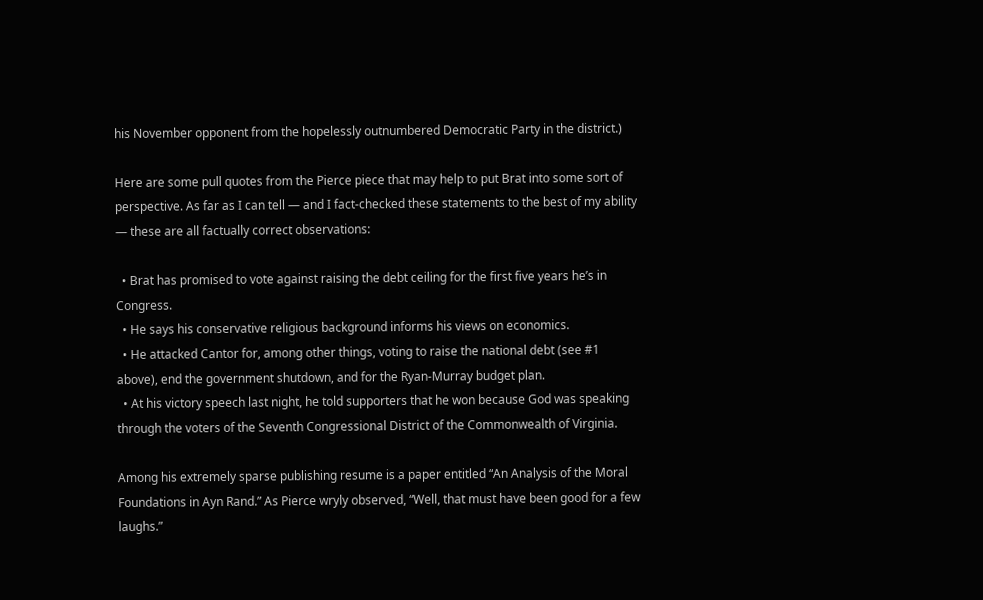his November opponent from the hopelessly outnumbered Democratic Party in the district.)

Here are some pull quotes from the Pierce piece that may help to put Brat into some sort of perspective. As far as I can tell — and I fact-checked these statements to the best of my ability — these are all factually correct observations:

  • Brat has promised to vote against raising the debt ceiling for the first five years he’s in Congress.
  • He says his conservative religious background informs his views on economics.
  • He attacked Cantor for, among other things, voting to raise the national debt (see #1 above), end the government shutdown, and for the Ryan-Murray budget plan.
  • At his victory speech last night, he told supporters that he won because God was speaking through the voters of the Seventh Congressional District of the Commonwealth of Virginia.

Among his extremely sparse publishing resume is a paper entitled “An Analysis of the Moral Foundations in Ayn Rand.” As Pierce wryly observed, “Well, that must have been good for a few laughs.”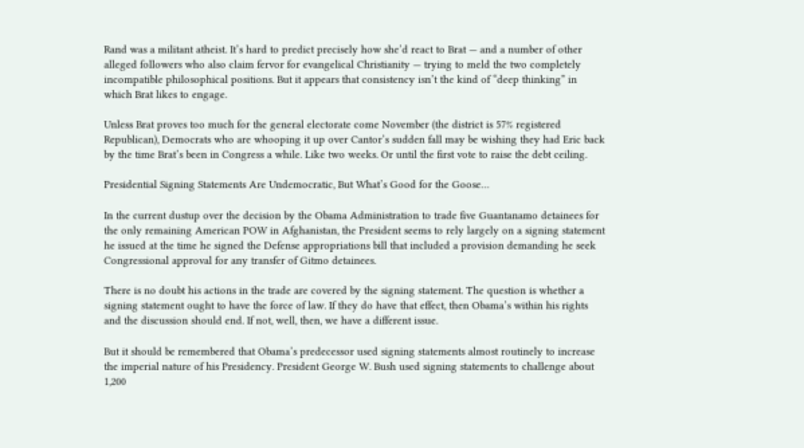Rand was a militant atheist. It’s hard to predict precisely how she’d react to Brat — and a number of other alleged followers who also claim fervor for evangelical Christianity — trying to meld the two completely incompatible philosophical positions. But it appears that consistency isn’t the kind of “deep thinking” in which Brat likes to engage.

Unless Brat proves too much for the general electorate come November (the district is 57% registered Republican), Democrats who are whooping it up over Cantor’s sudden fall may be wishing they had Eric back by the time Brat’s been in Congress a while. Like two weeks. Or until the first vote to raise the debt ceiling.

Presidential Signing Statements Are Undemocratic, But What’s Good for the Goose…

In the current dustup over the decision by the Obama Administration to trade five Guantanamo detainees for the only remaining American POW in Afghanistan, the President seems to rely largely on a signing statement he issued at the time he signed the Defense appropriations bill that included a provision demanding he seek Congressional approval for any transfer of Gitmo detainees.

There is no doubt his actions in the trade are covered by the signing statement. The question is whether a signing statement ought to have the force of law. If they do have that effect, then Obama’s within his rights and the discussion should end. If not, well, then, we have a different issue.

But it should be remembered that Obama’s predecessor used signing statements almost routinely to increase the imperial nature of his Presidency. President George W. Bush used signing statements to challenge about 1,200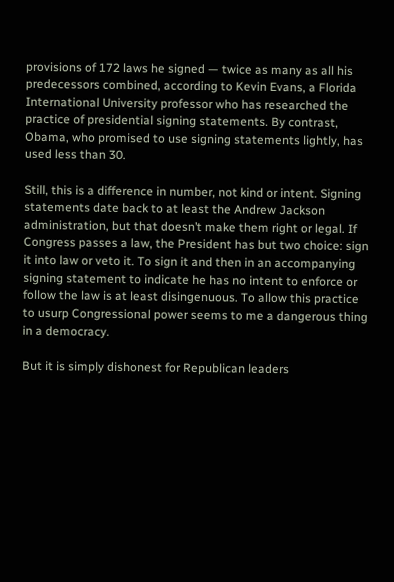provisions of 172 laws he signed — twice as many as all his predecessors combined, according to Kevin Evans, a Florida International University professor who has researched the practice of presidential signing statements. By contrast, Obama, who promised to use signing statements lightly, has used less than 30.

Still, this is a difference in number, not kind or intent. Signing statements date back to at least the Andrew Jackson administration, but that doesn’t make them right or legal. If Congress passes a law, the President has but two choice: sign it into law or veto it. To sign it and then in an accompanying signing statement to indicate he has no intent to enforce or follow the law is at least disingenuous. To allow this practice to usurp Congressional power seems to me a dangerous thing in a democracy.

But it is simply dishonest for Republican leaders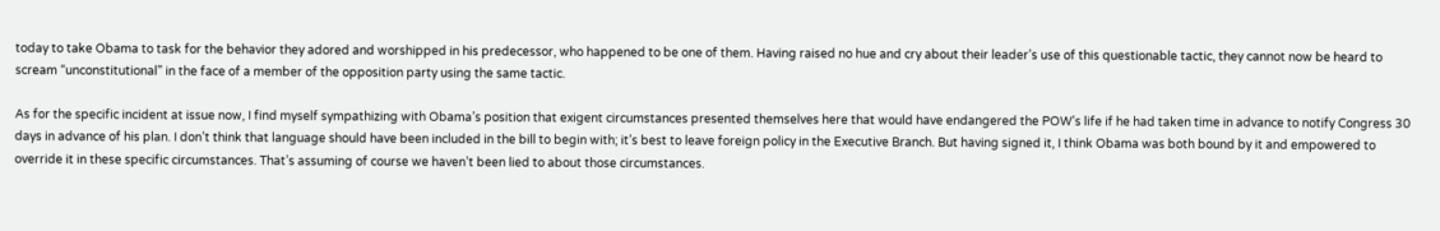today to take Obama to task for the behavior they adored and worshipped in his predecessor, who happened to be one of them. Having raised no hue and cry about their leader’s use of this questionable tactic, they cannot now be heard to scream “unconstitutional” in the face of a member of the opposition party using the same tactic.

As for the specific incident at issue now, I find myself sympathizing with Obama’s position that exigent circumstances presented themselves here that would have endangered the POW’s life if he had taken time in advance to notify Congress 30 days in advance of his plan. I don’t think that language should have been included in the bill to begin with; it’s best to leave foreign policy in the Executive Branch. But having signed it, I think Obama was both bound by it and empowered to override it in these specific circumstances. That’s assuming of course we haven’t been lied to about those circumstances.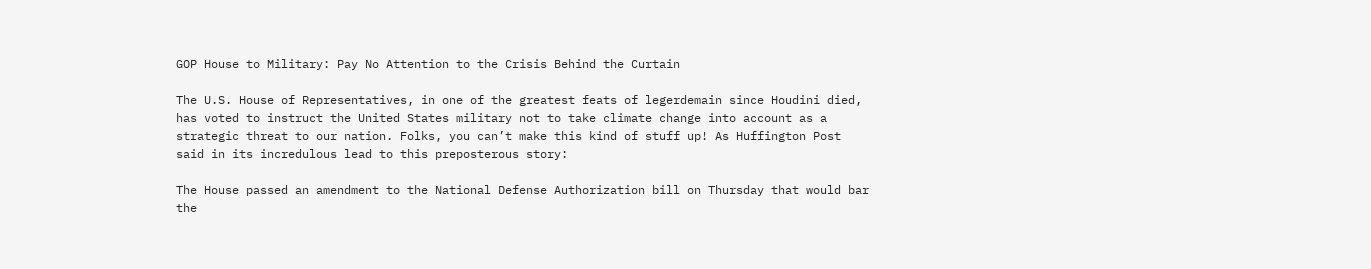GOP House to Military: Pay No Attention to the Crisis Behind the Curtain

The U.S. House of Representatives, in one of the greatest feats of legerdemain since Houdini died, has voted to instruct the United States military not to take climate change into account as a strategic threat to our nation. Folks, you can’t make this kind of stuff up! As Huffington Post said in its incredulous lead to this preposterous story:

The House passed an amendment to the National Defense Authorization bill on Thursday that would bar the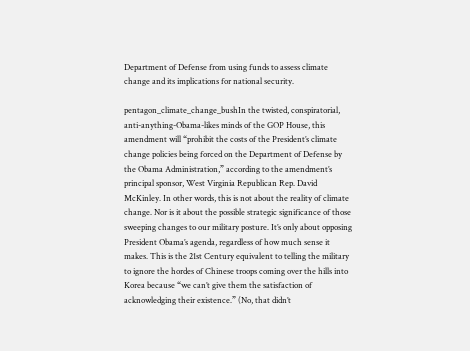Department of Defense from using funds to assess climate change and its implications for national security.

pentagon_climate_change_bushIn the twisted, conspiratorial, anti-anything-Obama-likes minds of the GOP House, this amendment will “prohibit the costs of the President’s climate change policies being forced on the Department of Defense by the Obama Administration,” according to the amendment’s principal sponsor, West Virginia Republican Rep. David McKinley. In other words, this is not about the reality of climate change. Nor is it about the possible strategic significance of those sweeping changes to our military posture. It’s only about opposing President Obama’s agenda, regardless of how much sense it makes. This is the 21st Century equivalent to telling the military to ignore the hordes of Chinese troops coming over the hills into Korea because “we can’t give them the satisfaction of acknowledging their existence.” (No, that didn’t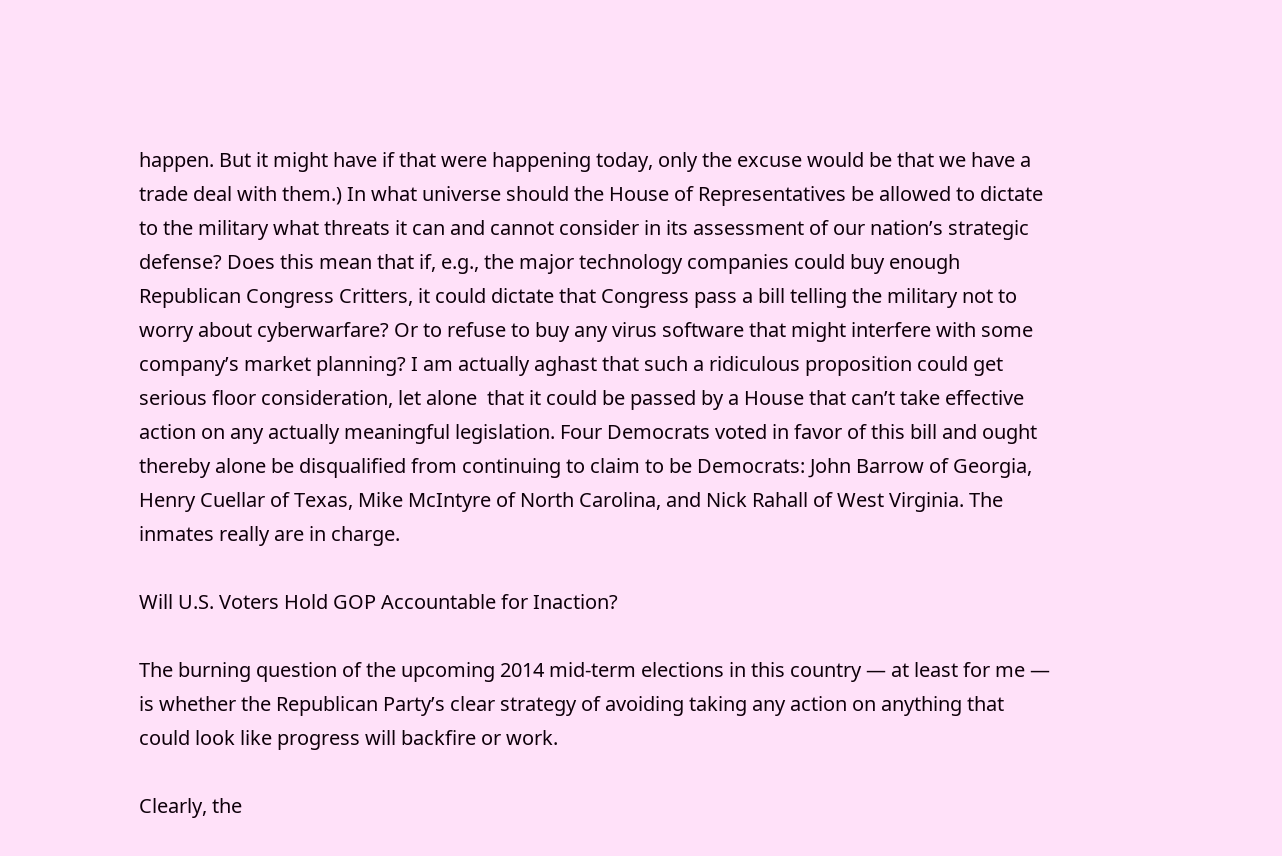happen. But it might have if that were happening today, only the excuse would be that we have a trade deal with them.) In what universe should the House of Representatives be allowed to dictate to the military what threats it can and cannot consider in its assessment of our nation’s strategic defense? Does this mean that if, e.g., the major technology companies could buy enough Republican Congress Critters, it could dictate that Congress pass a bill telling the military not to worry about cyberwarfare? Or to refuse to buy any virus software that might interfere with some company’s market planning? I am actually aghast that such a ridiculous proposition could get serious floor consideration, let alone  that it could be passed by a House that can’t take effective action on any actually meaningful legislation. Four Democrats voted in favor of this bill and ought thereby alone be disqualified from continuing to claim to be Democrats: John Barrow of Georgia, Henry Cuellar of Texas, Mike McIntyre of North Carolina, and Nick Rahall of West Virginia. The inmates really are in charge.

Will U.S. Voters Hold GOP Accountable for Inaction?

The burning question of the upcoming 2014 mid-term elections in this country — at least for me — is whether the Republican Party’s clear strategy of avoiding taking any action on anything that could look like progress will backfire or work.

Clearly, the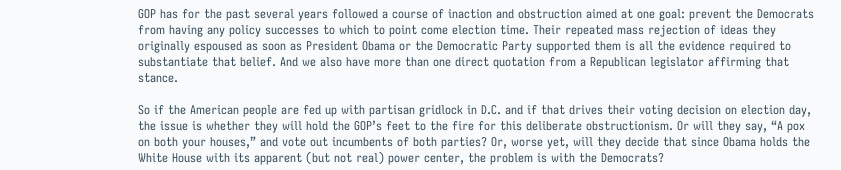GOP has for the past several years followed a course of inaction and obstruction aimed at one goal: prevent the Democrats from having any policy successes to which to point come election time. Their repeated mass rejection of ideas they originally espoused as soon as President Obama or the Democratic Party supported them is all the evidence required to substantiate that belief. And we also have more than one direct quotation from a Republican legislator affirming that stance.

So if the American people are fed up with partisan gridlock in D.C. and if that drives their voting decision on election day, the issue is whether they will hold the GOP’s feet to the fire for this deliberate obstructionism. Or will they say, “A pox on both your houses,” and vote out incumbents of both parties? Or, worse yet, will they decide that since Obama holds the White House with its apparent (but not real) power center, the problem is with the Democrats?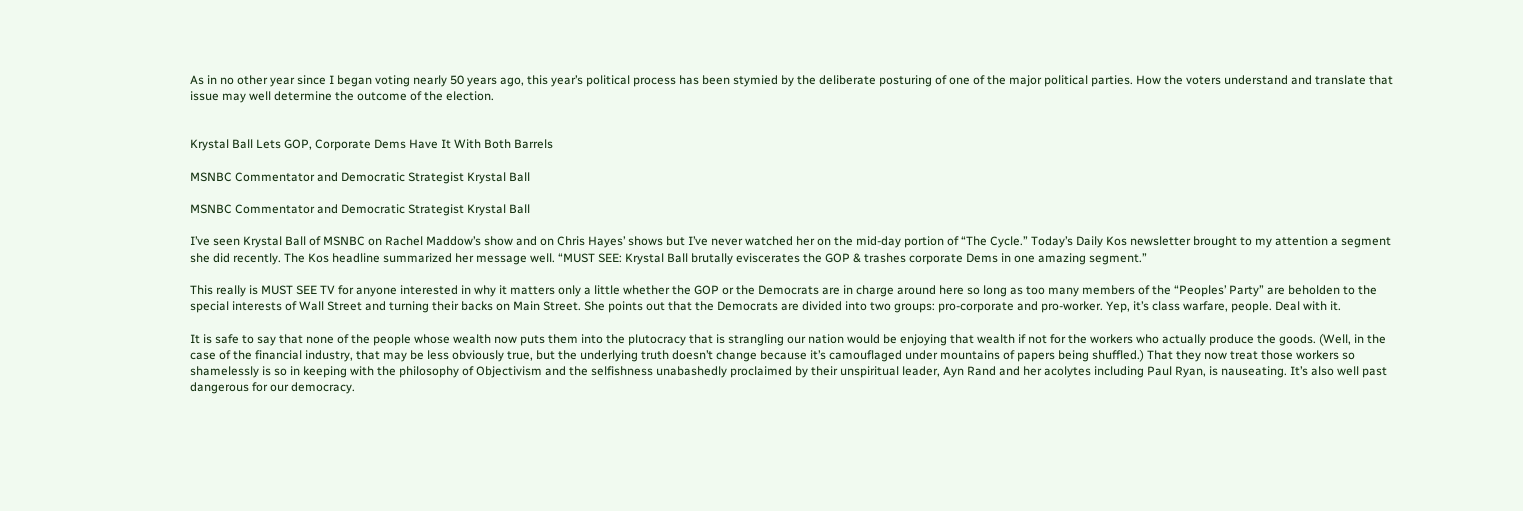As in no other year since I began voting nearly 50 years ago, this year’s political process has been stymied by the deliberate posturing of one of the major political parties. How the voters understand and translate that issue may well determine the outcome of the election.


Krystal Ball Lets GOP, Corporate Dems Have It With Both Barrels

MSNBC Commentator and Democratic Strategist Krystal Ball

MSNBC Commentator and Democratic Strategist Krystal Ball

I’ve seen Krystal Ball of MSNBC on Rachel Maddow’s show and on Chris Hayes’ shows but I’ve never watched her on the mid-day portion of “The Cycle.” Today’s Daily Kos newsletter brought to my attention a segment she did recently. The Kos headline summarized her message well. “MUST SEE: Krystal Ball brutally eviscerates the GOP & trashes corporate Dems in one amazing segment.”

This really is MUST SEE TV for anyone interested in why it matters only a little whether the GOP or the Democrats are in charge around here so long as too many members of the “Peoples’ Party” are beholden to the special interests of Wall Street and turning their backs on Main Street. She points out that the Democrats are divided into two groups: pro-corporate and pro-worker. Yep, it’s class warfare, people. Deal with it.

It is safe to say that none of the people whose wealth now puts them into the plutocracy that is strangling our nation would be enjoying that wealth if not for the workers who actually produce the goods. (Well, in the case of the financial industry, that may be less obviously true, but the underlying truth doesn’t change because it’s camouflaged under mountains of papers being shuffled.) That they now treat those workers so shamelessly is so in keeping with the philosophy of Objectivism and the selfishness unabashedly proclaimed by their unspiritual leader, Ayn Rand and her acolytes including Paul Ryan, is nauseating. It’s also well past dangerous for our democracy.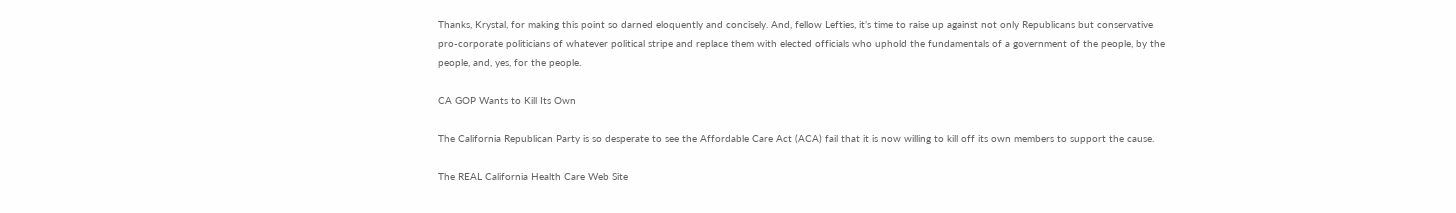Thanks, Krystal, for making this point so darned eloquently and concisely. And, fellow Lefties, it’s time to raise up against not only Republicans but conservative pro-corporate politicians of whatever political stripe and replace them with elected officials who uphold the fundamentals of a government of the people, by the people, and, yes, for the people.

CA GOP Wants to Kill Its Own

The California Republican Party is so desperate to see the Affordable Care Act (ACA) fail that it is now willing to kill off its own members to support the cause.

The REAL California Health Care Web Site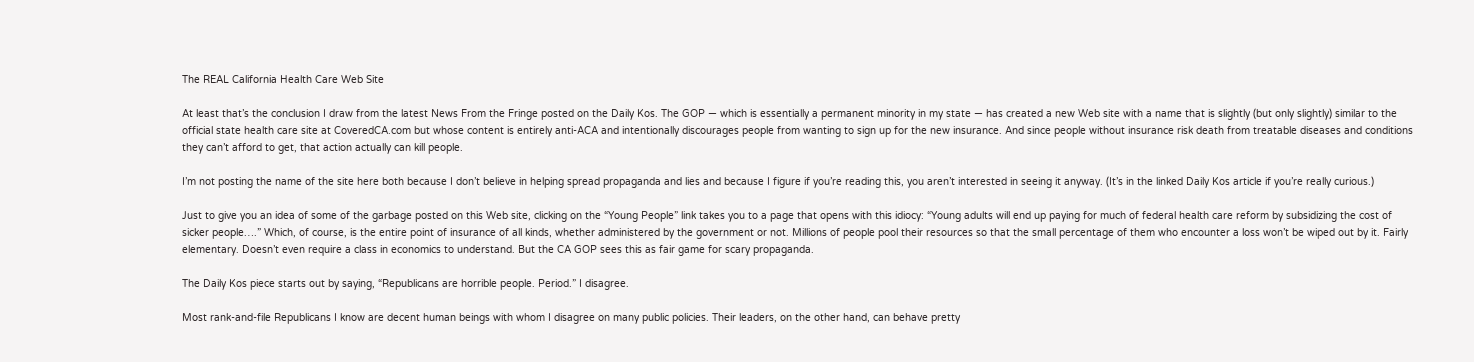The REAL California Health Care Web Site

At least that’s the conclusion I draw from the latest News From the Fringe posted on the Daily Kos. The GOP — which is essentially a permanent minority in my state — has created a new Web site with a name that is slightly (but only slightly) similar to the official state health care site at CoveredCA.com but whose content is entirely anti-ACA and intentionally discourages people from wanting to sign up for the new insurance. And since people without insurance risk death from treatable diseases and conditions they can’t afford to get, that action actually can kill people.

I’m not posting the name of the site here both because I don’t believe in helping spread propaganda and lies and because I figure if you’re reading this, you aren’t interested in seeing it anyway. (It’s in the linked Daily Kos article if you’re really curious.)

Just to give you an idea of some of the garbage posted on this Web site, clicking on the “Young People” link takes you to a page that opens with this idiocy: “Young adults will end up paying for much of federal health care reform by subsidizing the cost of sicker people….” Which, of course, is the entire point of insurance of all kinds, whether administered by the government or not. Millions of people pool their resources so that the small percentage of them who encounter a loss won’t be wiped out by it. Fairly elementary. Doesn’t even require a class in economics to understand. But the CA GOP sees this as fair game for scary propaganda.

The Daily Kos piece starts out by saying, “Republicans are horrible people. Period.” I disagree.

Most rank-and-file Republicans I know are decent human beings with whom I disagree on many public policies. Their leaders, on the other hand, can behave pretty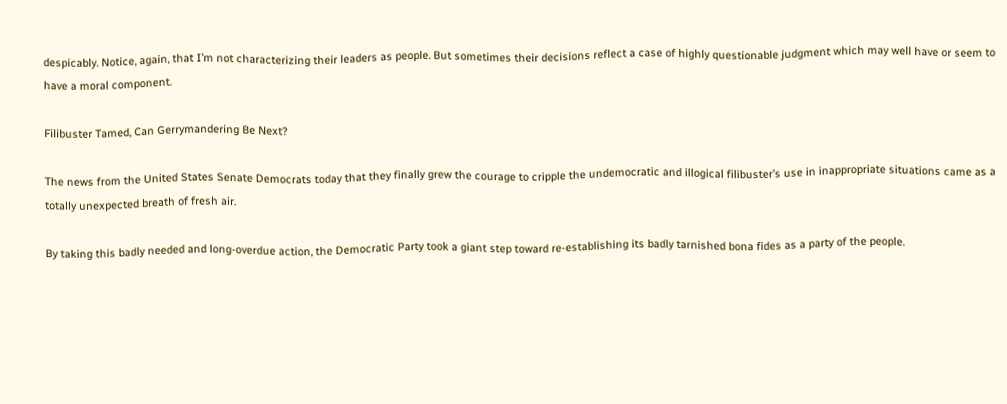despicably. Notice, again, that I’m not characterizing their leaders as people. But sometimes their decisions reflect a case of highly questionable judgment which may well have or seem to have a moral component.

Filibuster Tamed, Can Gerrymandering Be Next?

The news from the United States Senate Democrats today that they finally grew the courage to cripple the undemocratic and illogical filibuster’s use in inappropriate situations came as a totally unexpected breath of fresh air.

By taking this badly needed and long-overdue action, the Democratic Party took a giant step toward re-establishing its badly tarnished bona fides as a party of the people.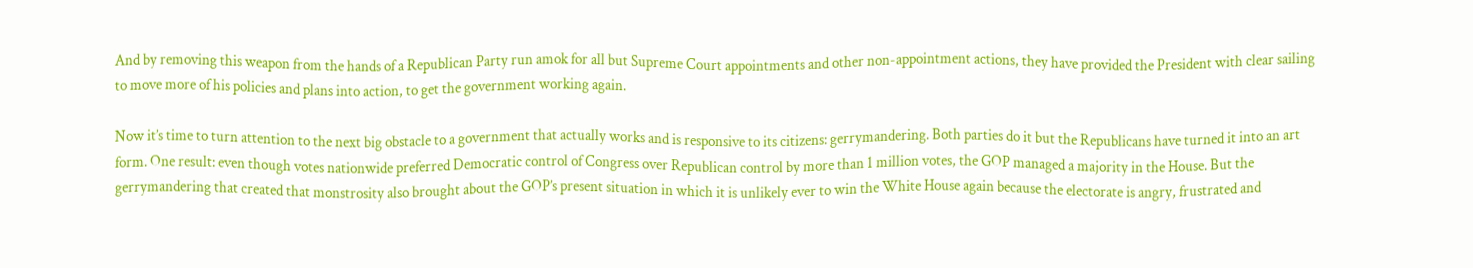And by removing this weapon from the hands of a Republican Party run amok for all but Supreme Court appointments and other non-appointment actions, they have provided the President with clear sailing to move more of his policies and plans into action, to get the government working again.

Now it’s time to turn attention to the next big obstacle to a government that actually works and is responsive to its citizens: gerrymandering. Both parties do it but the Republicans have turned it into an art form. One result: even though votes nationwide preferred Democratic control of Congress over Republican control by more than 1 million votes, the GOP managed a majority in the House. But the gerrymandering that created that monstrosity also brought about the GOP’s present situation in which it is unlikely ever to win the White House again because the electorate is angry, frustrated and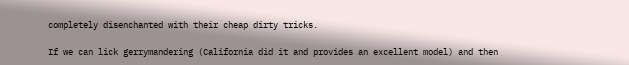completely disenchanted with their cheap dirty tricks.

If we can lick gerrymandering (California did it and provides an excellent model) and then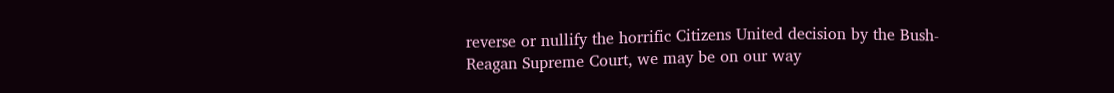reverse or nullify the horrific Citizens United decision by the Bush-Reagan Supreme Court, we may be on our way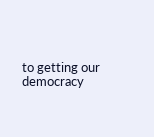to getting our democracy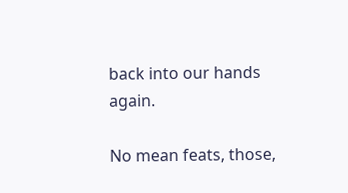back into our hands again.

No mean feats, those,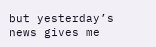but yesterday’s news gives me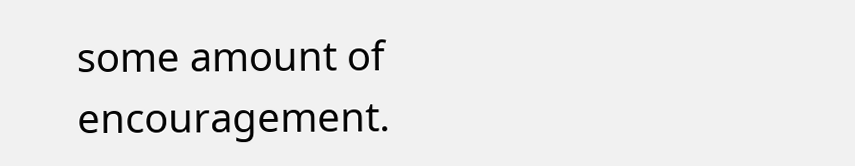some amount of encouragement.